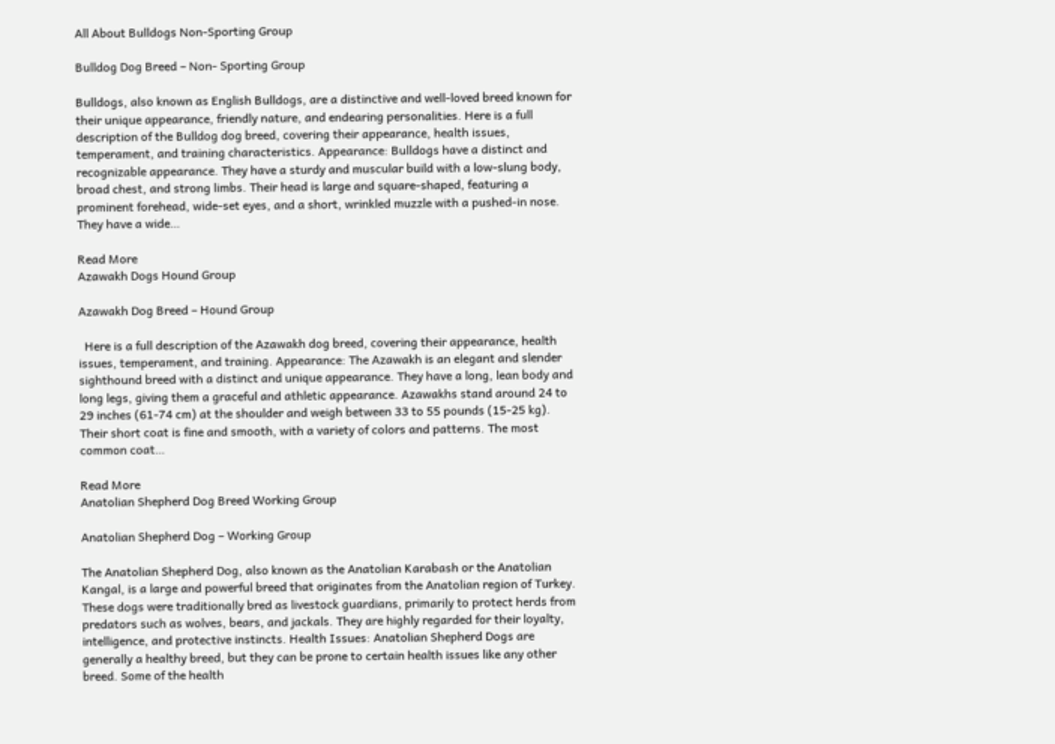All About Bulldogs Non-Sporting Group

Bulldog Dog Breed – Non- Sporting Group

Bulldogs, also known as English Bulldogs, are a distinctive and well-loved breed known for their unique appearance, friendly nature, and endearing personalities. Here is a full description of the Bulldog dog breed, covering their appearance, health issues, temperament, and training characteristics. Appearance: Bulldogs have a distinct and recognizable appearance. They have a sturdy and muscular build with a low-slung body, broad chest, and strong limbs. Their head is large and square-shaped, featuring a prominent forehead, wide-set eyes, and a short, wrinkled muzzle with a pushed-in nose. They have a wide…

Read More
Azawakh Dogs Hound Group

Azawakh Dog Breed – Hound Group

  Here is a full description of the Azawakh dog breed, covering their appearance, health issues, temperament, and training. Appearance: The Azawakh is an elegant and slender sighthound breed with a distinct and unique appearance. They have a long, lean body and long legs, giving them a graceful and athletic appearance. Azawakhs stand around 24 to 29 inches (61-74 cm) at the shoulder and weigh between 33 to 55 pounds (15-25 kg). Their short coat is fine and smooth, with a variety of colors and patterns. The most common coat…

Read More
Anatolian Shepherd Dog Breed Working Group

Anatolian Shepherd Dog – Working Group

The Anatolian Shepherd Dog, also known as the Anatolian Karabash or the Anatolian Kangal, is a large and powerful breed that originates from the Anatolian region of Turkey. These dogs were traditionally bred as livestock guardians, primarily to protect herds from predators such as wolves, bears, and jackals. They are highly regarded for their loyalty, intelligence, and protective instincts. Health Issues: Anatolian Shepherd Dogs are generally a healthy breed, but they can be prone to certain health issues like any other breed. Some of the health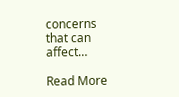concerns that can affect…

Read More